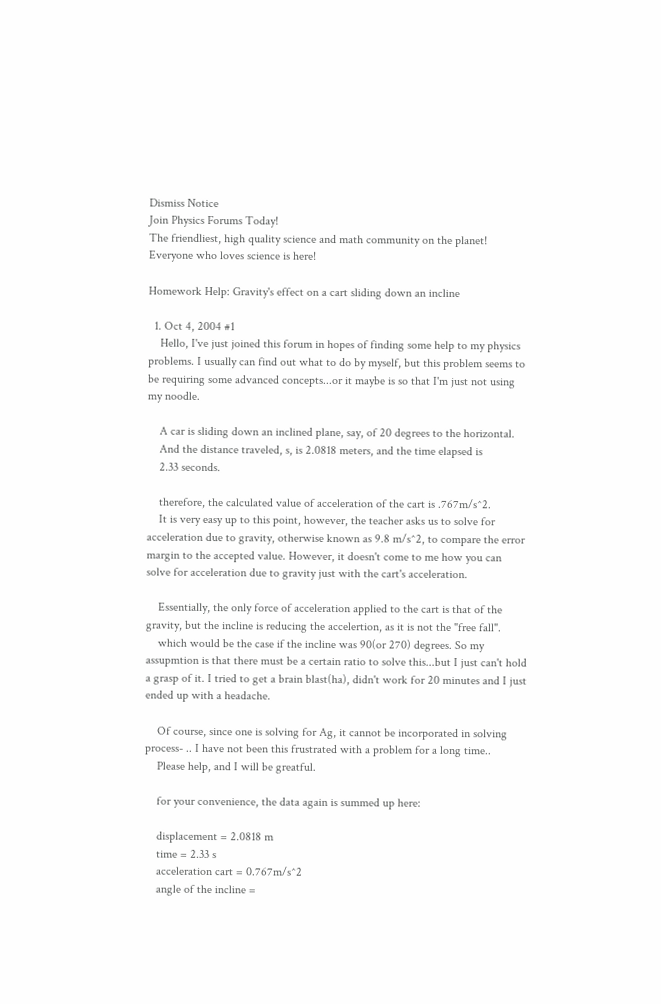Dismiss Notice
Join Physics Forums Today!
The friendliest, high quality science and math community on the planet! Everyone who loves science is here!

Homework Help: Gravity's effect on a cart sliding down an incline

  1. Oct 4, 2004 #1
    Hello, I've just joined this forum in hopes of finding some help to my physics problems. I usually can find out what to do by myself, but this problem seems to be requiring some advanced concepts...or it maybe is so that I'm just not using my noodle.

    A car is sliding down an inclined plane, say, of 20 degrees to the horizontal.
    And the distance traveled, s, is 2.0818 meters, and the time elapsed is
    2.33 seconds.

    therefore, the calculated value of acceleration of the cart is .767m/s^2.
    It is very easy up to this point, however, the teacher asks us to solve for acceleration due to gravity, otherwise known as 9.8 m/s^2, to compare the error margin to the accepted value. However, it doesn't come to me how you can solve for acceleration due to gravity just with the cart's acceleration.

    Essentially, the only force of acceleration applied to the cart is that of the gravity, but the incline is reducing the accelertion, as it is not the "free fall".
    which would be the case if the incline was 90(or 270) degrees. So my assupmtion is that there must be a certain ratio to solve this...but I just can't hold a grasp of it. I tried to get a brain blast(ha), didn't work for 20 minutes and I just ended up with a headache.

    Of course, since one is solving for Ag, it cannot be incorporated in solving process- .. I have not been this frustrated with a problem for a long time..
    Please help, and I will be greatful.

    for your convenience, the data again is summed up here:

    displacement = 2.0818 m
    time = 2.33 s
    acceleration cart = 0.767m/s^2
    angle of the incline =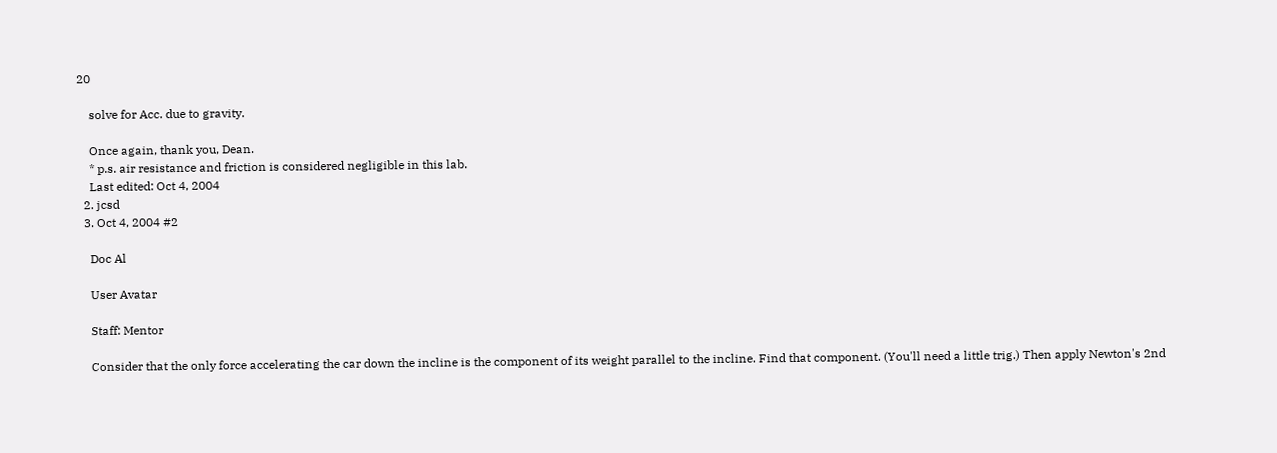20

    solve for Acc. due to gravity.

    Once again, thank you, Dean.
    * p.s. air resistance and friction is considered negligible in this lab.
    Last edited: Oct 4, 2004
  2. jcsd
  3. Oct 4, 2004 #2

    Doc Al

    User Avatar

    Staff: Mentor

    Consider that the only force accelerating the car down the incline is the component of its weight parallel to the incline. Find that component. (You'll need a little trig.) Then apply Newton's 2nd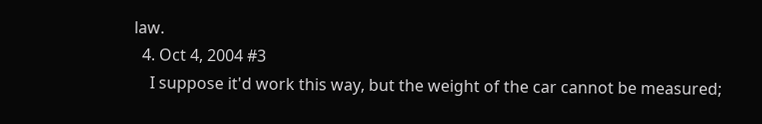law.
  4. Oct 4, 2004 #3
    I suppose it'd work this way, but the weight of the car cannot be measured;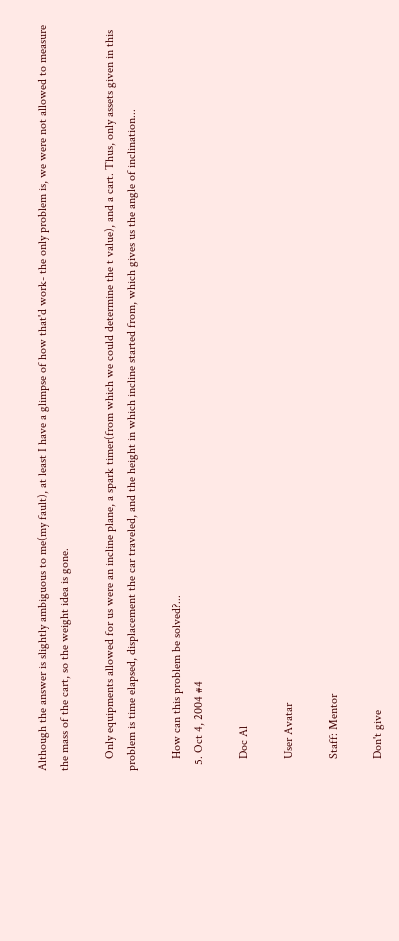Although the answer is slightly ambiguous to me(my fault), at least I have a glimpse of how that'd work- the only problem is, we were not allowed to measure the mass of the cart, so the weight idea is gone.

    Only equipments allowed for us were an incline plane, a spark timer(from which we could determine the t value), and a cart. Thus, only assets given in this problem is time elapsed, displacement the car traveled, and the height in which incline started from, which gives us the angle of inclination...

    How can this problem be solved?...
  5. Oct 4, 2004 #4

    Doc Al

    User Avatar

    Staff: Mentor

    Don't give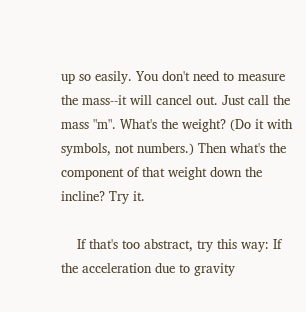up so easily. You don't need to measure the mass--it will cancel out. Just call the mass "m". What's the weight? (Do it with symbols, not numbers.) Then what's the component of that weight down the incline? Try it.

    If that's too abstract, try this way: If the acceleration due to gravity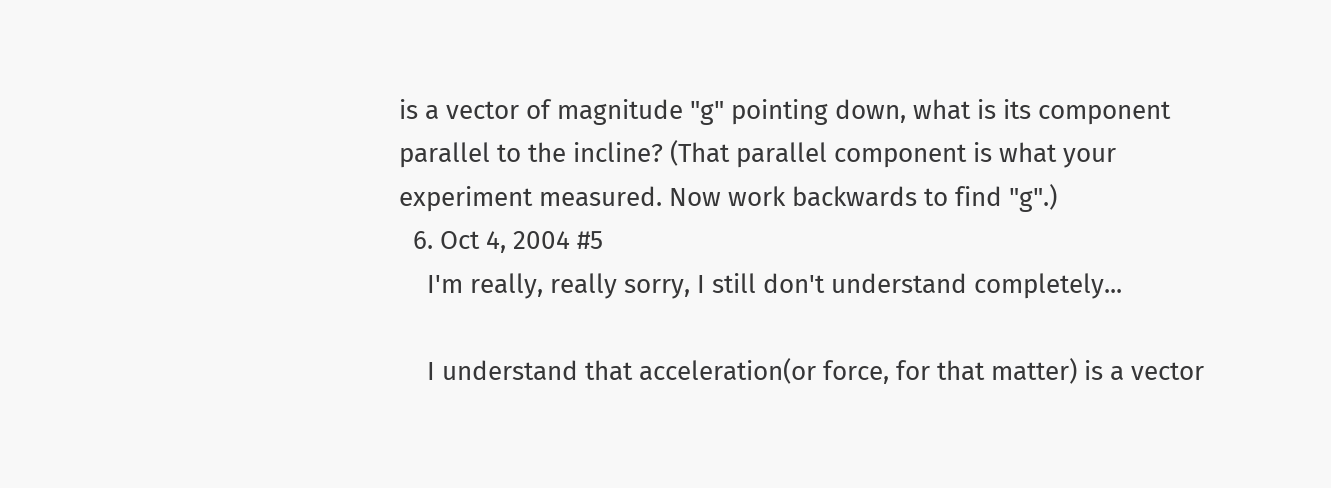is a vector of magnitude "g" pointing down, what is its component parallel to the incline? (That parallel component is what your experiment measured. Now work backwards to find "g".)
  6. Oct 4, 2004 #5
    I'm really, really sorry, I still don't understand completely...

    I understand that acceleration(or force, for that matter) is a vector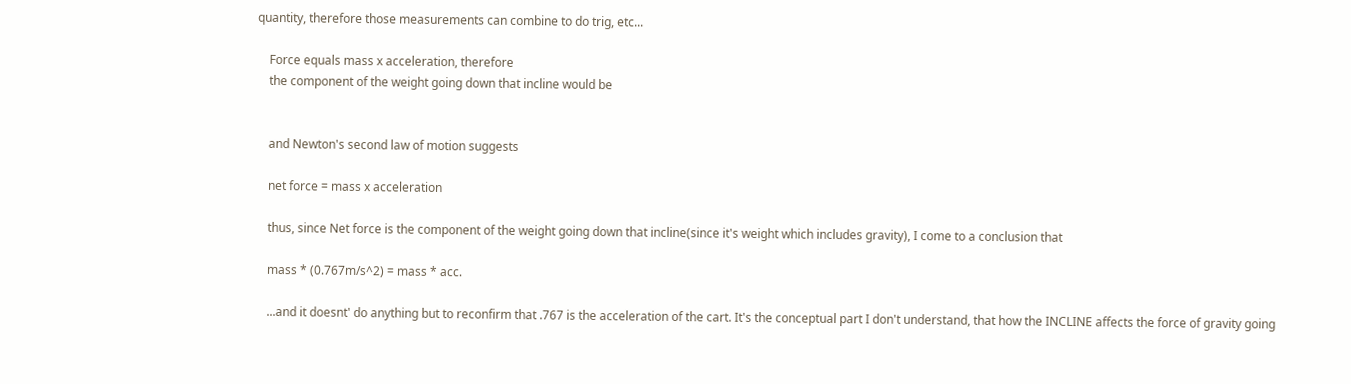quantity, therefore those measurements can combine to do trig, etc...

    Force equals mass x acceleration, therefore
    the component of the weight going down that incline would be


    and Newton's second law of motion suggests

    net force = mass x acceleration

    thus, since Net force is the component of the weight going down that incline(since it's weight which includes gravity), I come to a conclusion that

    mass * (0.767m/s^2) = mass * acc.

    ...and it doesnt' do anything but to reconfirm that .767 is the acceleration of the cart. It's the conceptual part I don't understand, that how the INCLINE affects the force of gravity going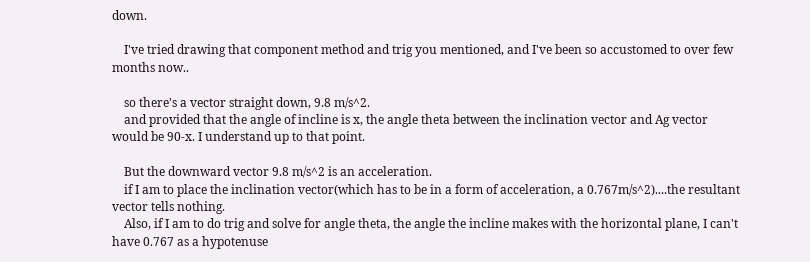down.

    I've tried drawing that component method and trig you mentioned, and I've been so accustomed to over few months now..

    so there's a vector straight down, 9.8 m/s^2.
    and provided that the angle of incline is x, the angle theta between the inclination vector and Ag vector would be 90-x. I understand up to that point.

    But the downward vector 9.8 m/s^2 is an acceleration.
    if I am to place the inclination vector(which has to be in a form of acceleration, a 0.767m/s^2)....the resultant vector tells nothing.
    Also, if I am to do trig and solve for angle theta, the angle the incline makes with the horizontal plane, I can't have 0.767 as a hypotenuse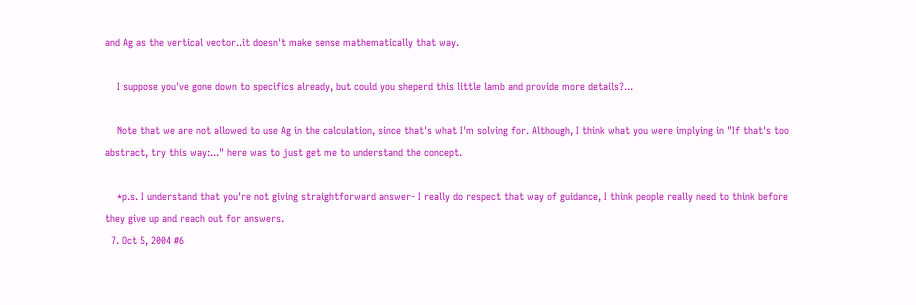and Ag as the vertical vector..it doesn't make sense mathematically that way.

    I suppose you've gone down to specifics already, but could you sheperd this little lamb and provide more details?...

    Note that we are not allowed to use Ag in the calculation, since that's what I'm solving for. Although, I think what you were implying in "If that's too abstract, try this way:..." here was to just get me to understand the concept.

    *p.s. I understand that you're not giving straightforward answer- I really do respect that way of guidance, I think people really need to think before they give up and reach out for answers.
  7. Oct 5, 2004 #6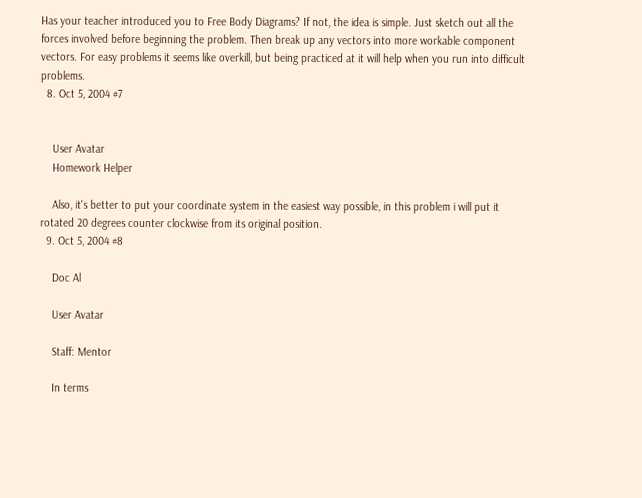Has your teacher introduced you to Free Body Diagrams? If not, the idea is simple. Just sketch out all the forces involved before beginning the problem. Then break up any vectors into more workable component vectors. For easy problems it seems like overkill, but being practiced at it will help when you run into difficult problems.
  8. Oct 5, 2004 #7


    User Avatar
    Homework Helper

    Also, it's better to put your coordinate system in the easiest way possible, in this problem i will put it rotated 20 degrees counter clockwise from its original position.
  9. Oct 5, 2004 #8

    Doc Al

    User Avatar

    Staff: Mentor

    In terms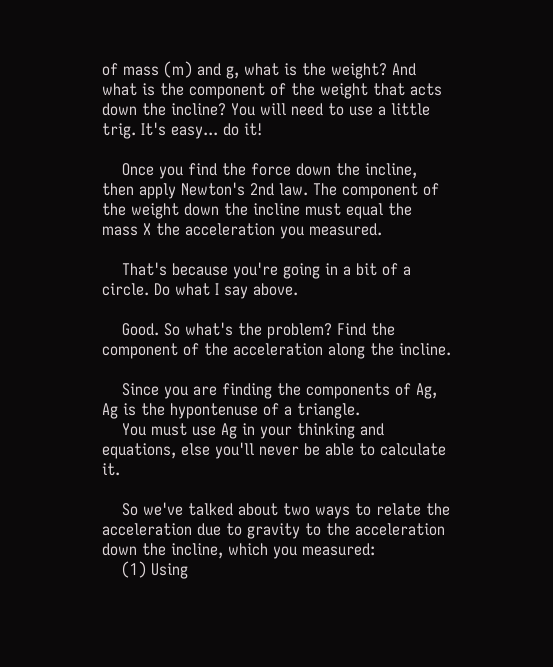of mass (m) and g, what is the weight? And what is the component of the weight that acts down the incline? You will need to use a little trig. It's easy... do it!

    Once you find the force down the incline, then apply Newton's 2nd law. The component of the weight down the incline must equal the mass X the acceleration you measured.

    That's because you're going in a bit of a circle. Do what I say above.

    Good. So what's the problem? Find the component of the acceleration along the incline.

    Since you are finding the components of Ag, Ag is the hypontenuse of a triangle.
    You must use Ag in your thinking and equations, else you'll never be able to calculate it.

    So we've talked about two ways to relate the acceleration due to gravity to the acceleration down the incline, which you measured:
    (1) Using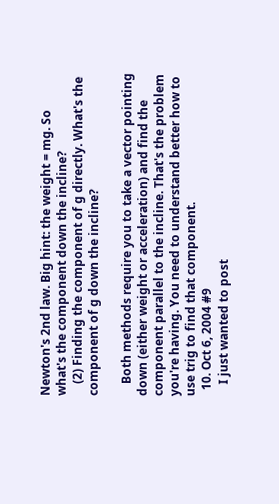Newton's 2nd law. Big hint: the weight = mg. So what's the component down the incline?
    (2) Finding the component of g directly. What's the component of g down the incline?

    Both methods require you to take a vector pointing down (either weight or acceleration) and find the component parallel to the incline. That's the problem you're having. You need to understand better how to use trig to find that component.
  10. Oct 6, 2004 #9
    I just wanted to post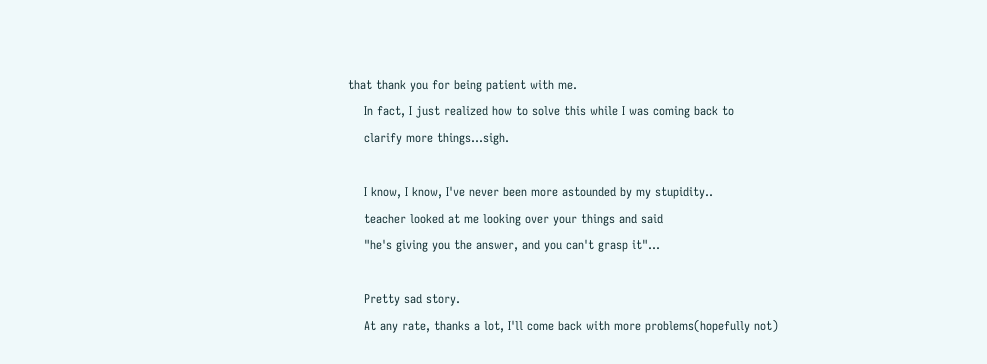that thank you for being patient with me.
    In fact, I just realized how to solve this while I was coming back to
    clarify more things...sigh.

    I know, I know, I've never been more astounded by my stupidity..
    teacher looked at me looking over your things and said
    "he's giving you the answer, and you can't grasp it"...

    Pretty sad story.
    At any rate, thanks a lot, I'll come back with more problems(hopefully not)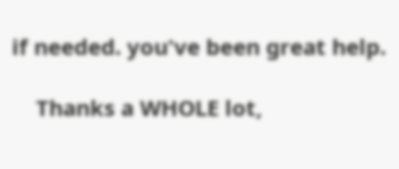if needed. you've been great help.

    Thanks a WHOLE lot,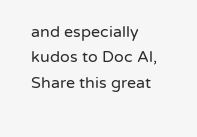and especially kudos to Doc Al,
Share this great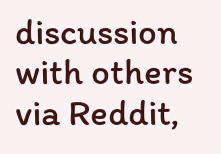discussion with others via Reddit,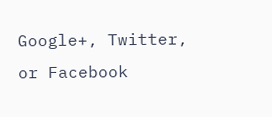Google+, Twitter, or Facebook